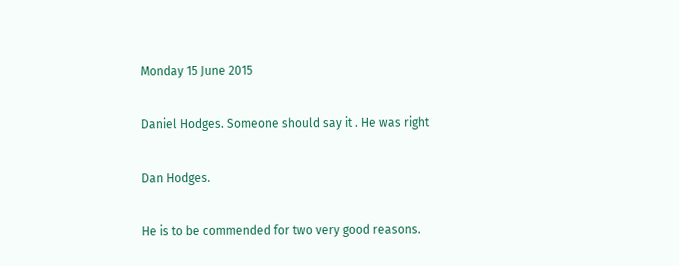Monday 15 June 2015

Daniel Hodges. Someone should say it . He was right

Dan Hodges.

He is to be commended for two very good reasons.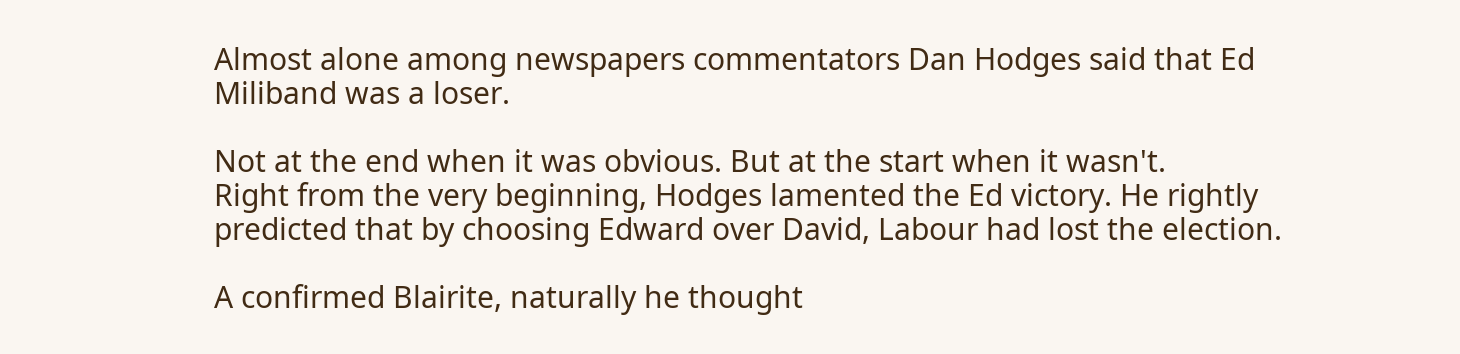Almost alone among newspapers commentators Dan Hodges said that Ed Miliband was a loser.

Not at the end when it was obvious. But at the start when it wasn't.
Right from the very beginning, Hodges lamented the Ed victory. He rightly predicted that by choosing Edward over David, Labour had lost the election.

A confirmed Blairite, naturally he thought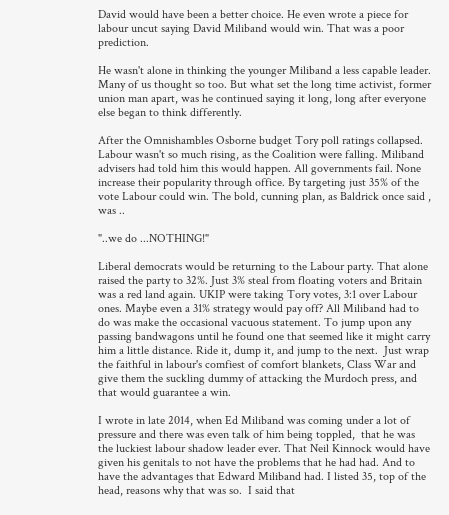David would have been a better choice. He even wrote a piece for labour uncut saying David Miliband would win. That was a poor prediction.

He wasn't alone in thinking the younger Miliband a less capable leader. Many of us thought so too. But what set the long time activist, former union man apart, was he continued saying it long, long after everyone else began to think differently.

After the Omnishambles Osborne budget Tory poll ratings collapsed. Labour wasn't so much rising, as the Coalition were falling. Miliband advisers had told him this would happen. All governments fail. None increase their popularity through office. By targeting just 35% of the vote Labour could win. The bold, cunning plan, as Baldrick once said , was ..

"..we do ...NOTHING!"

Liberal democrats would be returning to the Labour party. That alone raised the party to 32%. Just 3% steal from floating voters and Britain was a red land again. UKIP were taking Tory votes, 3:1 over Labour ones. Maybe even a 31% strategy would pay off? All Miliband had to do was make the occasional vacuous statement. To jump upon any passing bandwagons until he found one that seemed like it might carry him a little distance. Ride it, dump it, and jump to the next.  Just wrap the faithful in labour's comfiest of comfort blankets, Class War and give them the suckling dummy of attacking the Murdoch press, and that would guarantee a win.

I wrote in late 2014, when Ed Miliband was coming under a lot of pressure and there was even talk of him being toppled,  that he was the luckiest labour shadow leader ever. That Neil Kinnock would have given his genitals to not have the problems that he had had. And to have the advantages that Edward Miliband had. I listed 35, top of the head, reasons why that was so.  I said that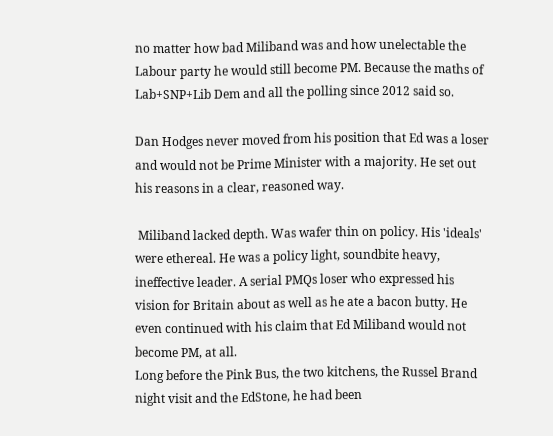no matter how bad Miliband was and how unelectable the Labour party he would still become PM. Because the maths of  Lab+SNP+Lib Dem and all the polling since 2012 said so.

Dan Hodges never moved from his position that Ed was a loser and would not be Prime Minister with a majority. He set out his reasons in a clear, reasoned way.

 Miliband lacked depth. Was wafer thin on policy. His 'ideals' were ethereal. He was a policy light, soundbite heavy, ineffective leader. A serial PMQs loser who expressed his vision for Britain about as well as he ate a bacon butty. He even continued with his claim that Ed Miliband would not become PM, at all.
Long before the Pink Bus, the two kitchens, the Russel Brand night visit and the EdStone, he had been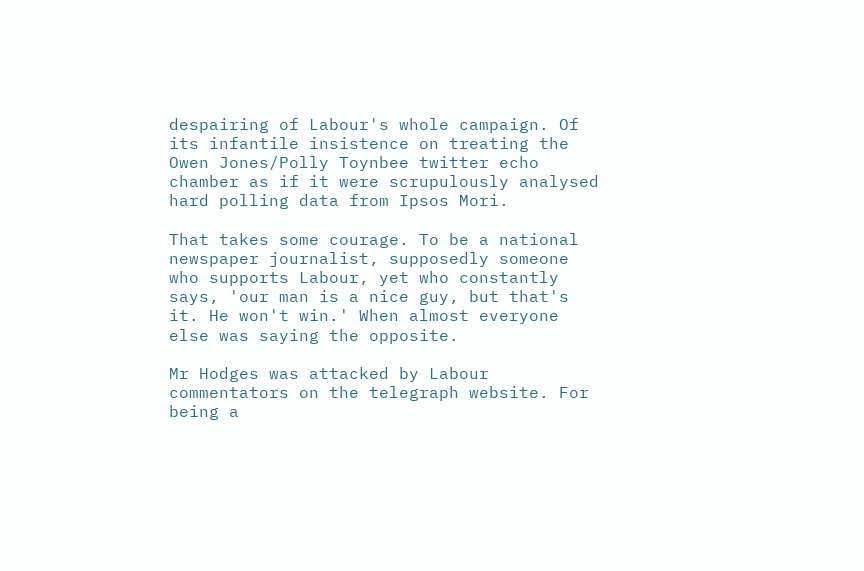despairing of Labour's whole campaign. Of its infantile insistence on treating the Owen Jones/Polly Toynbee twitter echo chamber as if it were scrupulously analysed hard polling data from Ipsos Mori.

That takes some courage. To be a national newspaper journalist, supposedly someone who supports Labour, yet who constantly says, 'our man is a nice guy, but that's it. He won't win.' When almost everyone else was saying the opposite.

Mr Hodges was attacked by Labour commentators on the telegraph website. For being a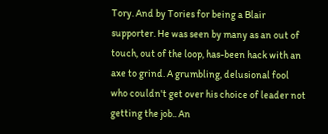Tory. And by Tories for being a Blair supporter. He was seen by many as an out of touch, out of the loop, has-been hack with an axe to grind. A grumbling, delusional fool who couldn't get over his choice of leader not getting the job.. An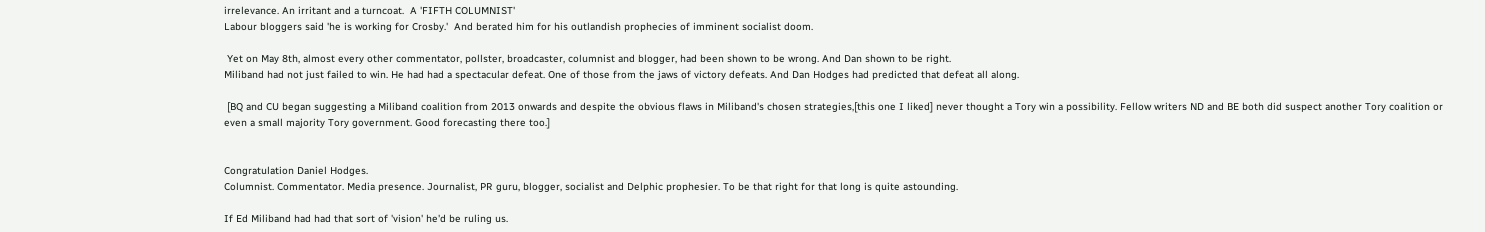irrelevance. An irritant and a turncoat.  A 'FIFTH COLUMNIST'
Labour bloggers said 'he is working for Crosby.'  And berated him for his outlandish prophecies of imminent socialist doom.

 Yet on May 8th, almost every other commentator, pollster, broadcaster, columnist and blogger, had been shown to be wrong. And Dan shown to be right.
Miliband had not just failed to win. He had had a spectacular defeat. One of those from the jaws of victory defeats. And Dan Hodges had predicted that defeat all along.

 [BQ and CU began suggesting a Miliband coalition from 2013 onwards and despite the obvious flaws in Miliband's chosen strategies,[this one I liked] never thought a Tory win a possibility. Fellow writers ND and BE both did suspect another Tory coalition or even a small majority Tory government. Good forecasting there too.]


Congratulation Daniel Hodges.
Columnist. Commentator. Media presence. Journalist, PR guru, blogger, socialist and Delphic prophesier. To be that right for that long is quite astounding.

If Ed Miliband had had that sort of 'vision' he'd be ruling us.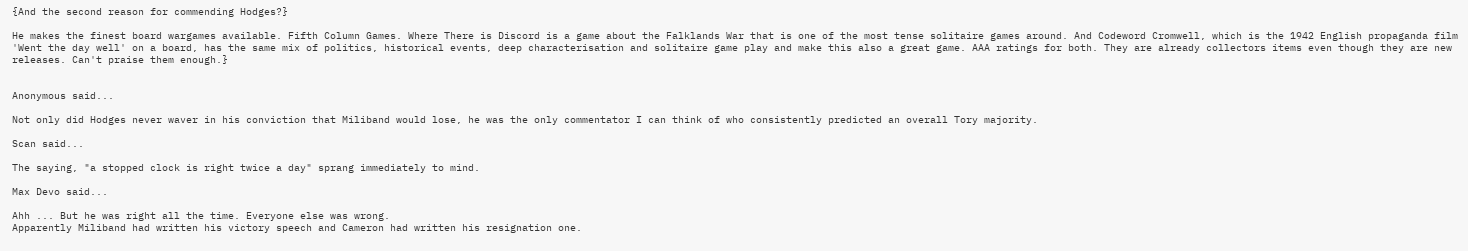{And the second reason for commending Hodges?}

He makes the finest board wargames available. Fifth Column Games. Where There is Discord is a game about the Falklands War that is one of the most tense solitaire games around. And Codeword Cromwell, which is the 1942 English propaganda film 'Went the day well' on a board, has the same mix of politics, historical events, deep characterisation and solitaire game play and make this also a great game. AAA ratings for both. They are already collectors items even though they are new releases. Can't praise them enough.}


Anonymous said...

Not only did Hodges never waver in his conviction that Miliband would lose, he was the only commentator I can think of who consistently predicted an overall Tory majority.

Scan said...

The saying, "a stopped clock is right twice a day" sprang immediately to mind.

Max Devo said...

Ahh ... But he was right all the time. Everyone else was wrong.
Apparently Miliband had written his victory speech and Cameron had written his resignation one.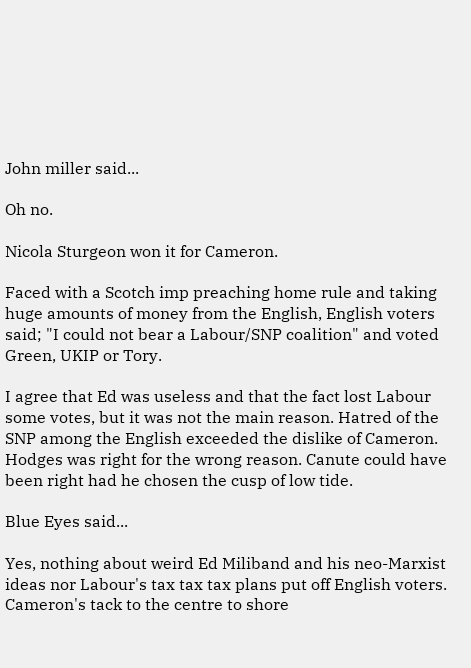John miller said...

Oh no.

Nicola Sturgeon won it for Cameron.

Faced with a Scotch imp preaching home rule and taking huge amounts of money from the English, English voters said; "I could not bear a Labour/SNP coalition" and voted Green, UKIP or Tory.

I agree that Ed was useless and that the fact lost Labour some votes, but it was not the main reason. Hatred of the SNP among the English exceeded the dislike of Cameron. Hodges was right for the wrong reason. Canute could have been right had he chosen the cusp of low tide.

Blue Eyes said...

Yes, nothing about weird Ed Miliband and his neo-Marxist ideas nor Labour's tax tax tax plans put off English voters. Cameron's tack to the centre to shore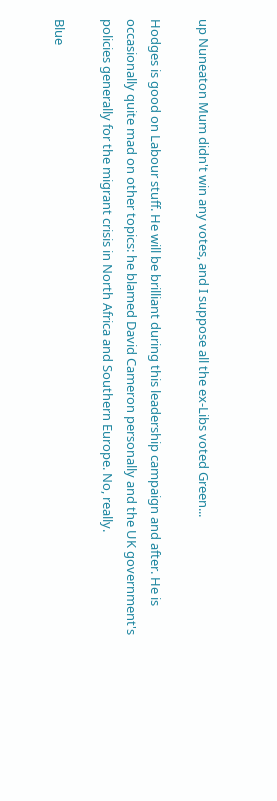up Nuneaton Mum didn't win any votes, and I suppose all the ex-Libs voted Green...

Hodges is good on Labour stuff. He will be brilliant during this leadership campaign and after. He is occasionally quite mad on other topics: he blamed David Cameron personally and the UK government's policies generally for the migrant crisis in North Africa and Southern Europe. No, really.

Blue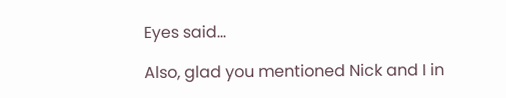Eyes said...

Also, glad you mentioned Nick and I in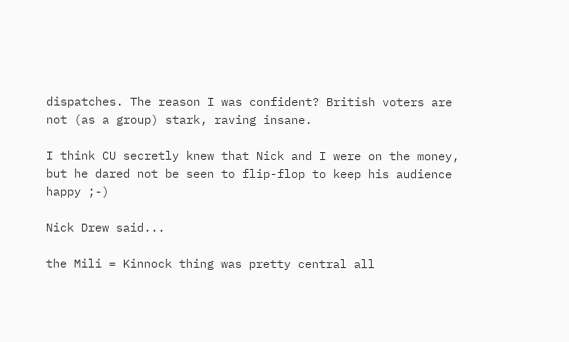dispatches. The reason I was confident? British voters are not (as a group) stark, raving insane.

I think CU secretly knew that Nick and I were on the money, but he dared not be seen to flip-flop to keep his audience happy ;-)

Nick Drew said...

the Mili = Kinnock thing was pretty central all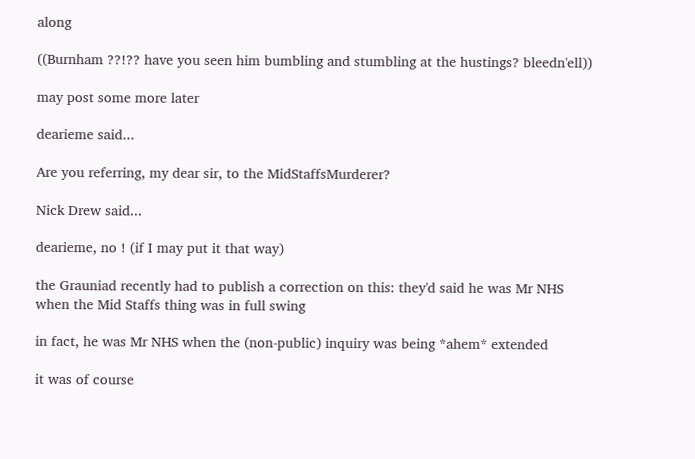along

((Burnham ??!?? have you seen him bumbling and stumbling at the hustings? bleedn'ell))

may post some more later

dearieme said...

Are you referring, my dear sir, to the MidStaffsMurderer?

Nick Drew said...

dearieme, no ! (if I may put it that way)

the Grauniad recently had to publish a correction on this: they'd said he was Mr NHS when the Mid Staffs thing was in full swing

in fact, he was Mr NHS when the (non-public) inquiry was being *ahem* extended

it was of course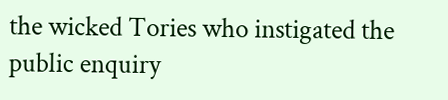the wicked Tories who instigated the public enquiry